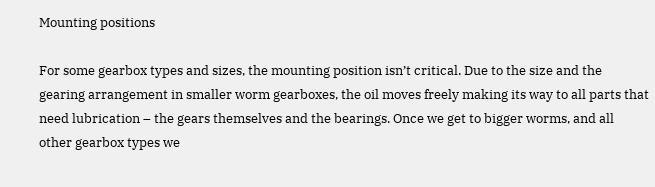Mounting positions

For some gearbox types and sizes, the mounting position isn’t critical. Due to the size and the gearing arrangement in smaller worm gearboxes, the oil moves freely making its way to all parts that need lubrication – the gears themselves and the bearings. Once we get to bigger worms, and all other gearbox types we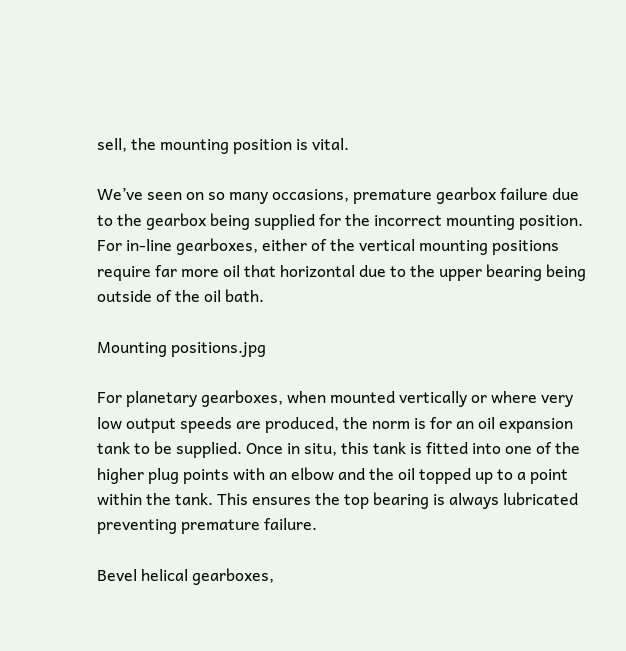sell, the mounting position is vital.

We’ve seen on so many occasions, premature gearbox failure due to the gearbox being supplied for the incorrect mounting position. For in-line gearboxes, either of the vertical mounting positions require far more oil that horizontal due to the upper bearing being outside of the oil bath.

Mounting positions.jpg

For planetary gearboxes, when mounted vertically or where very low output speeds are produced, the norm is for an oil expansion tank to be supplied. Once in situ, this tank is fitted into one of the higher plug points with an elbow and the oil topped up to a point within the tank. This ensures the top bearing is always lubricated preventing premature failure.

Bevel helical gearboxes,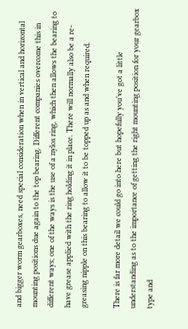and bigger worm gearboxes, need special consideration when in vertical and horizontal mounting positions due again to the top bearing. Different companies overcome this in different ways; one of the ways is the use of a nylos ring, which then allows the bearing to have grease applied with the ring holding it in place. There will normally also be a re-greasing nipple on this bearing to allow it to be topped up as and when required.

There is far more detail we could go into here but hopefully you’ve got a little understanding as to the importance of getting the right mounting position for your gearbox type and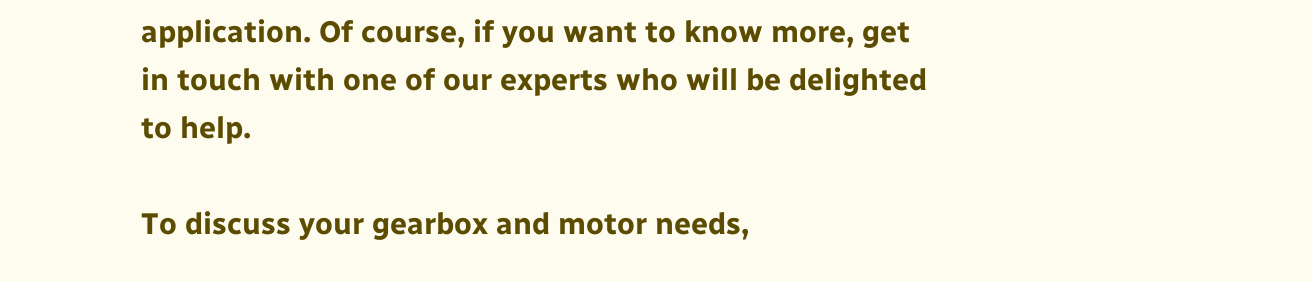application. Of course, if you want to know more, get in touch with one of our experts who will be delighted to help.

To discuss your gearbox and motor needs,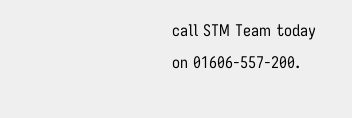call STM Team today on 01606-557-200.